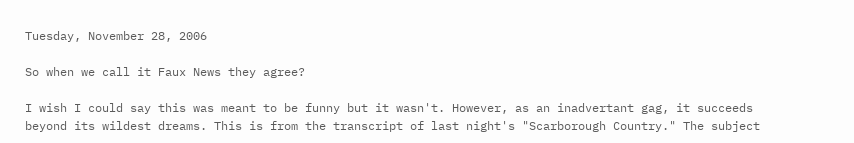Tuesday, November 28, 2006

So when we call it Faux News they agree?

I wish I could say this was meant to be funny but it wasn't. However, as an inadvertant gag, it succeeds beyond its wildest dreams. This is from the transcript of last night's "Scarborough Country." The subject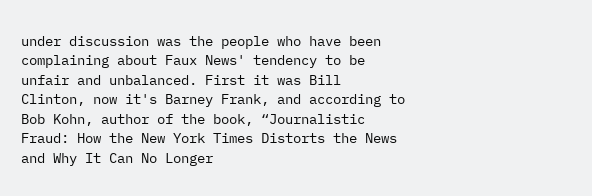under discussion was the people who have been complaining about Faux News' tendency to be unfair and unbalanced. First it was Bill Clinton, now it's Barney Frank, and according to Bob Kohn, author of the book, “Journalistic Fraud: How the New York Times Distorts the News and Why It Can No Longer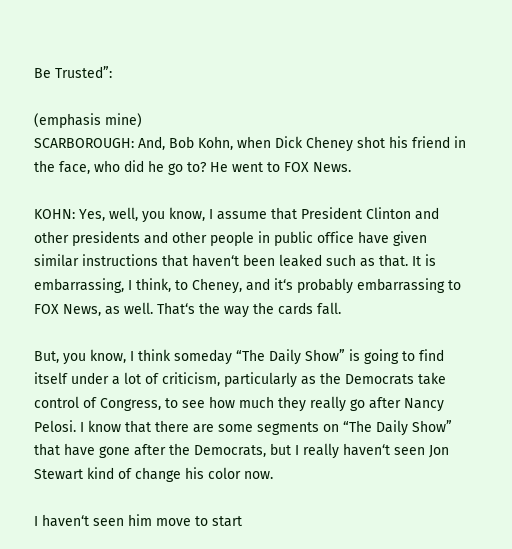Be Trusted”:

(emphasis mine)
SCARBOROUGH: And, Bob Kohn, when Dick Cheney shot his friend in the face, who did he go to? He went to FOX News.

KOHN: Yes, well, you know, I assume that President Clinton and other presidents and other people in public office have given similar instructions that haven‘t been leaked such as that. It is embarrassing, I think, to Cheney, and it‘s probably embarrassing to FOX News, as well. That‘s the way the cards fall.

But, you know, I think someday “The Daily Show” is going to find itself under a lot of criticism, particularly as the Democrats take control of Congress, to see how much they really go after Nancy Pelosi. I know that there are some segments on “The Daily Show” that have gone after the Democrats, but I really haven‘t seen Jon Stewart kind of change his color now.

I haven‘t seen him move to start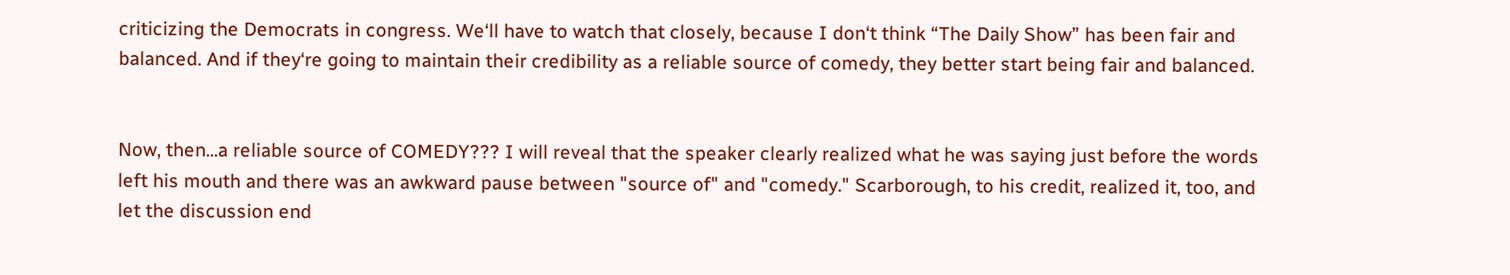criticizing the Democrats in congress. We‘ll have to watch that closely, because I don‘t think “The Daily Show” has been fair and balanced. And if they‘re going to maintain their credibility as a reliable source of comedy, they better start being fair and balanced.


Now, then...a reliable source of COMEDY??? I will reveal that the speaker clearly realized what he was saying just before the words left his mouth and there was an awkward pause between "source of" and "comedy." Scarborough, to his credit, realized it, too, and let the discussion end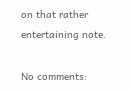on that rather entertaining note.

No comments: